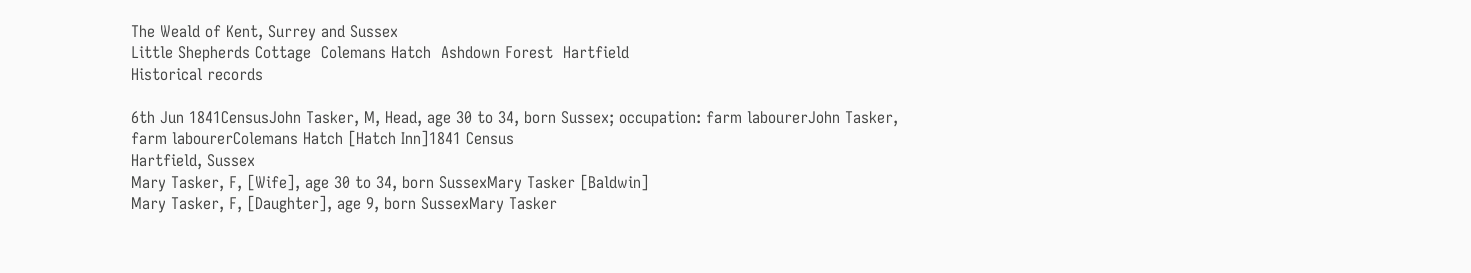The Weald of Kent, Surrey and Sussex
Little Shepherds Cottage  Colemans Hatch  Ashdown Forest  Hartfield
Historical records

6th Jun 1841CensusJohn Tasker, M, Head, age 30 to 34, born Sussex; occupation: farm labourerJohn Tasker, farm labourerColemans Hatch [Hatch Inn]1841 Census
Hartfield, Sussex
Mary Tasker, F, [Wife], age 30 to 34, born SussexMary Tasker [Baldwin]
Mary Tasker, F, [Daughter], age 9, born SussexMary Tasker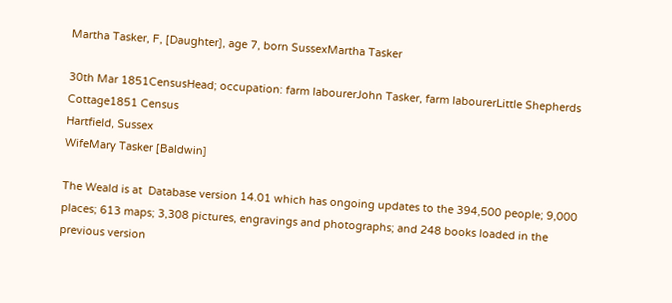Martha Tasker, F, [Daughter], age 7, born SussexMartha Tasker

30th Mar 1851CensusHead; occupation: farm labourerJohn Tasker, farm labourerLittle Shepherds Cottage1851 Census
Hartfield, Sussex
WifeMary Tasker [Baldwin]

The Weald is at  Database version 14.01 which has ongoing updates to the 394,500 people; 9,000 places; 613 maps; 3,308 pictures, engravings and photographs; and 248 books loaded in the previous version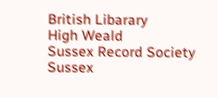British Libarary
High Weald
Sussex Record Society
Sussex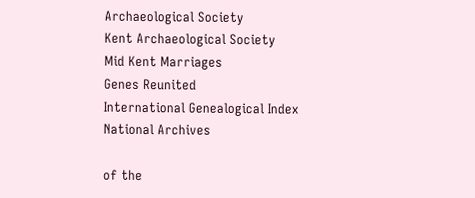Archaeological Society
Kent Archaeological Society
Mid Kent Marriages
Genes Reunited
International Genealogical Index
National Archives

of the